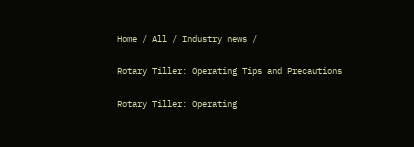Home / All / Industry news /

Rotary Tiller: Operating Tips and Precautions

Rotary Tiller: Operating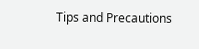Tips and Precautions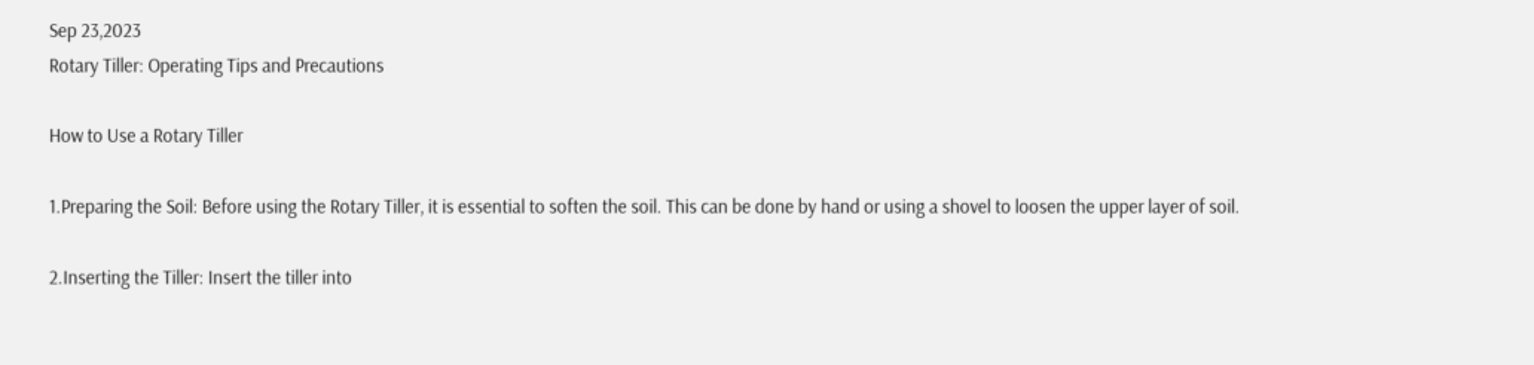Sep 23,2023
Rotary Tiller: Operating Tips and Precautions

How to Use a Rotary Tiller

1.Preparing the Soil: Before using the Rotary Tiller, it is essential to soften the soil. This can be done by hand or using a shovel to loosen the upper layer of soil.

2.Inserting the Tiller: Insert the tiller into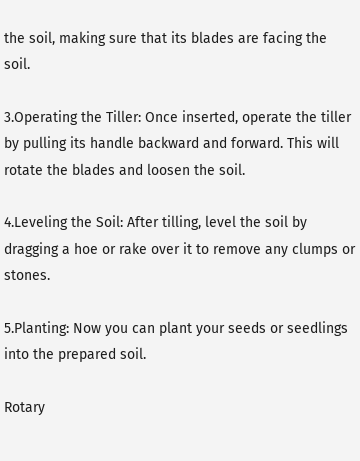the soil, making sure that its blades are facing the soil.

3.Operating the Tiller: Once inserted, operate the tiller by pulling its handle backward and forward. This will rotate the blades and loosen the soil.

4.Leveling the Soil: After tilling, level the soil by dragging a hoe or rake over it to remove any clumps or stones.

5.Planting: Now you can plant your seeds or seedlings into the prepared soil.

Rotary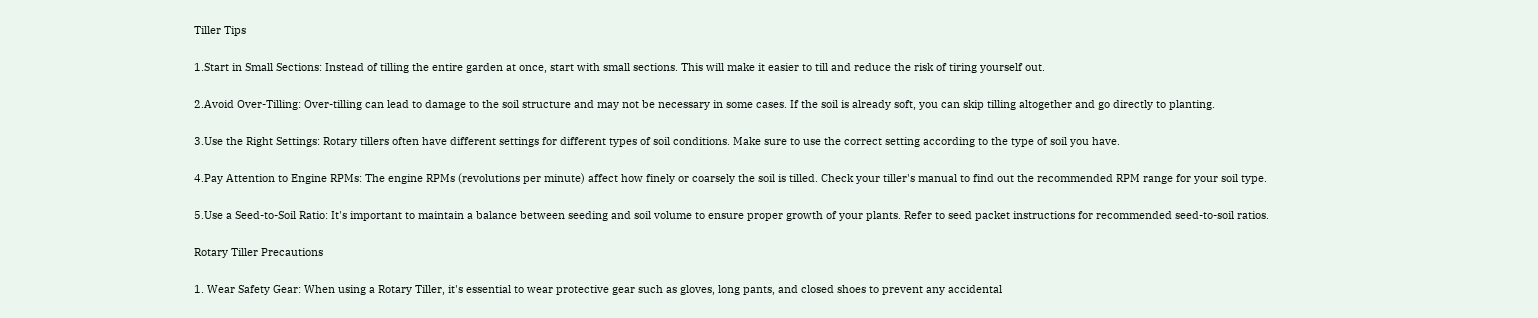Tiller Tips

1.Start in Small Sections: Instead of tilling the entire garden at once, start with small sections. This will make it easier to till and reduce the risk of tiring yourself out.

2.Avoid Over-Tilling: Over-tilling can lead to damage to the soil structure and may not be necessary in some cases. If the soil is already soft, you can skip tilling altogether and go directly to planting.

3.Use the Right Settings: Rotary tillers often have different settings for different types of soil conditions. Make sure to use the correct setting according to the type of soil you have.

4.Pay Attention to Engine RPMs: The engine RPMs (revolutions per minute) affect how finely or coarsely the soil is tilled. Check your tiller's manual to find out the recommended RPM range for your soil type.

5.Use a Seed-to-Soil Ratio: It's important to maintain a balance between seeding and soil volume to ensure proper growth of your plants. Refer to seed packet instructions for recommended seed-to-soil ratios.

Rotary Tiller Precautions

1. Wear Safety Gear: When using a Rotary Tiller, it's essential to wear protective gear such as gloves, long pants, and closed shoes to prevent any accidental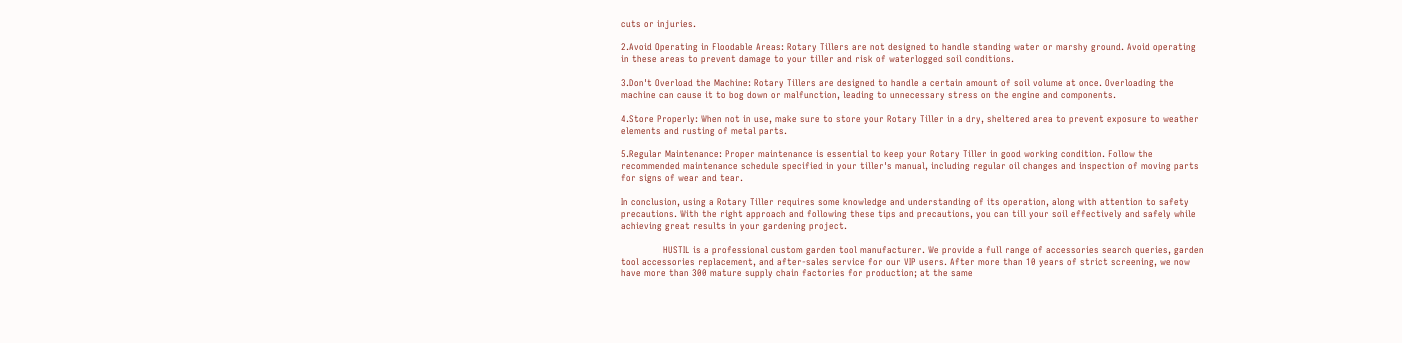cuts or injuries.

2.Avoid Operating in Floodable Areas: Rotary Tillers are not designed to handle standing water or marshy ground. Avoid operating in these areas to prevent damage to your tiller and risk of waterlogged soil conditions.

3.Don't Overload the Machine: Rotary Tillers are designed to handle a certain amount of soil volume at once. Overloading the machine can cause it to bog down or malfunction, leading to unnecessary stress on the engine and components.

4.Store Properly: When not in use, make sure to store your Rotary Tiller in a dry, sheltered area to prevent exposure to weather elements and rusting of metal parts.

5.Regular Maintenance: Proper maintenance is essential to keep your Rotary Tiller in good working condition. Follow the recommended maintenance schedule specified in your tiller's manual, including regular oil changes and inspection of moving parts for signs of wear and tear.

In conclusion, using a Rotary Tiller requires some knowledge and understanding of its operation, along with attention to safety precautions. With the right approach and following these tips and precautions, you can till your soil effectively and safely while achieving great results in your gardening project.

              HUSTIL is a professional custom garden tool manufacturer. We provide a full range of accessories search queries, garden tool accessories replacement, and after-sales service for our VIP users. After more than 10 years of strict screening, we now have more than 300 mature supply chain factories for production; at the same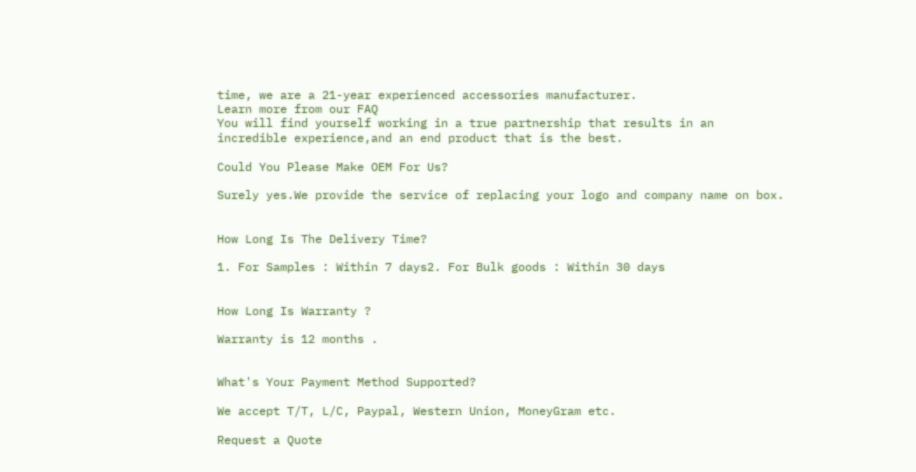time, we are a 21-year experienced accessories manufacturer.
Learn more from our FAQ
You will find yourself working in a true partnership that results in an incredible experience,and an end product that is the best.

Could You Please Make OEM For Us?

Surely yes.We provide the service of replacing your logo and company name on box.


How Long Is The Delivery Time?

1. For Samples : Within 7 days2. For Bulk goods : Within 30 days


How Long Is Warranty ?

Warranty is 12 months .


What's Your Payment Method Supported?

We accept T/T, L/C, Paypal, Western Union, MoneyGram etc.

Request a Quote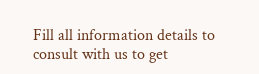Fill all information details to consult with us to get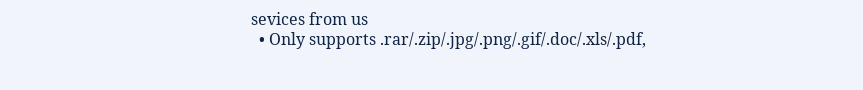sevices from us
  • Only supports .rar/.zip/.jpg/.png/.gif/.doc/.xls/.pdf,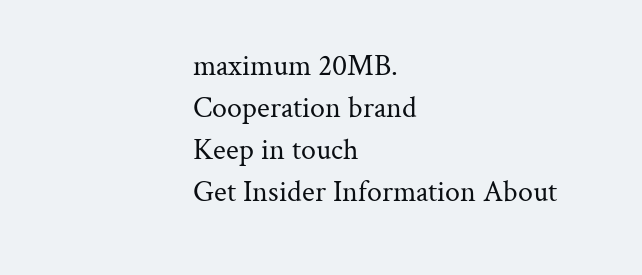maximum 20MB.
Cooperation brand
Keep in touch
Get Insider Information About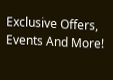Exclusive Offers, Events And More!